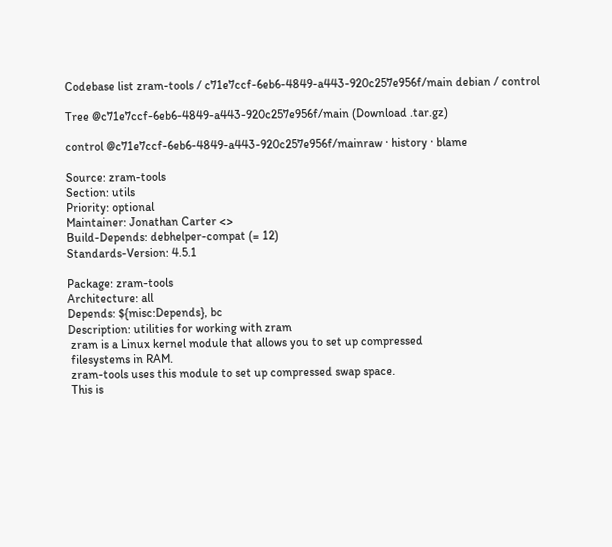Codebase list zram-tools / c71e7ccf-6eb6-4849-a443-920c257e956f/main debian / control

Tree @c71e7ccf-6eb6-4849-a443-920c257e956f/main (Download .tar.gz)

control @c71e7ccf-6eb6-4849-a443-920c257e956f/mainraw · history · blame

Source: zram-tools
Section: utils
Priority: optional
Maintainer: Jonathan Carter <>
Build-Depends: debhelper-compat (= 12)
Standards-Version: 4.5.1

Package: zram-tools
Architecture: all
Depends: ${misc:Depends}, bc
Description: utilities for working with zram
 zram is a Linux kernel module that allows you to set up compressed
 filesystems in RAM.
 zram-tools uses this module to set up compressed swap space.
 This is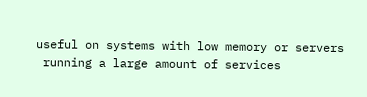useful on systems with low memory or servers
 running a large amount of services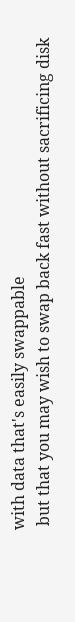with data that's easily swappable
 but that you may wish to swap back fast without sacrificing disk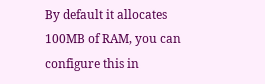By default it allocates 100MB of RAM, you can configure this in